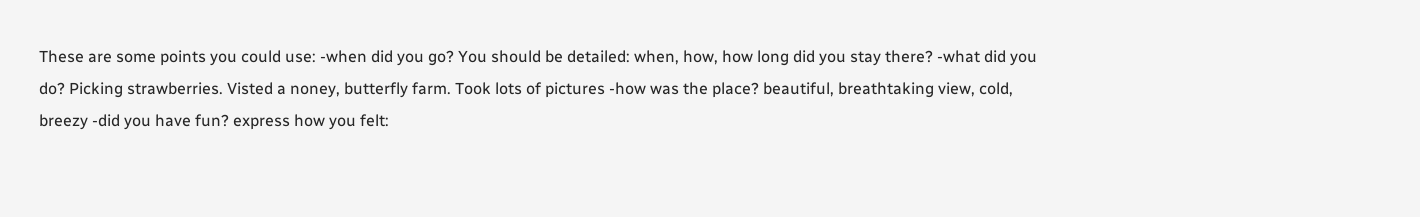These are some points you could use: -when did you go? You should be detailed: when, how, how long did you stay there? -what did you do? Picking strawberries. Visted a noney, butterfly farm. Took lots of pictures -how was the place? beautiful, breathtaking view, cold, breezy -did you have fun? express how you felt: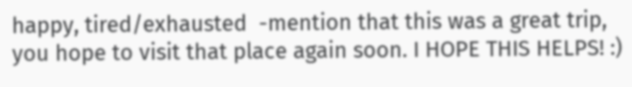happy, tired/exhausted  -mention that this was a great trip, you hope to visit that place again soon. I HOPE THIS HELPS! :)